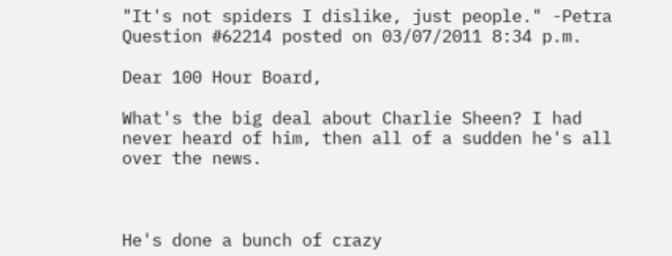"It's not spiders I dislike, just people." -Petra
Question #62214 posted on 03/07/2011 8:34 p.m.

Dear 100 Hour Board,

What's the big deal about Charlie Sheen? I had never heard of him, then all of a sudden he's all over the news.



He's done a bunch of crazy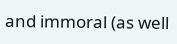and immoral (as well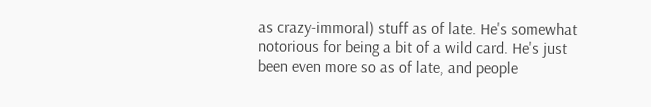as crazy-immoral) stuff as of late. He's somewhat notorious for being a bit of a wild card. He's just been even more so as of late, and people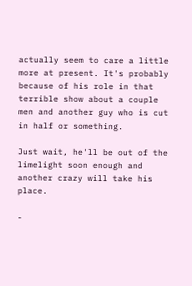actually seem to care a little more at present. It's probably because of his role in that terrible show about a couple men and another guy who is cut in half or something.

Just wait, he'll be out of the limelight soon enough and another crazy will take his place.

-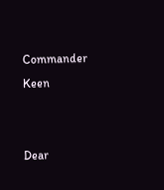Commander Keen


Dear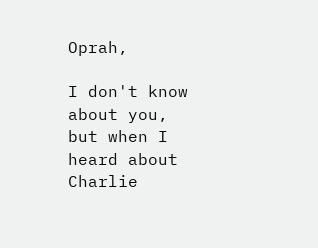Oprah,

I don't know about you, but when I heard about Charlie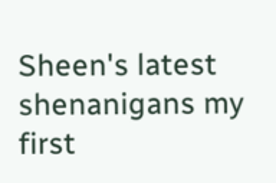Sheen's latest shenanigans my first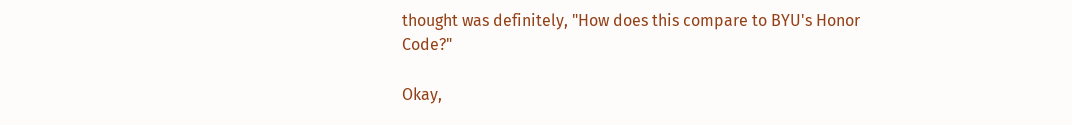thought was definitely, "How does this compare to BYU's Honor Code?"

Okay,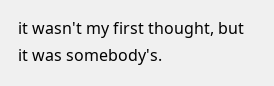it wasn't my first thought, but it was somebody's.